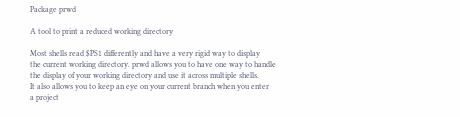Package prwd

A tool to print a reduced working directory

Most shells read $PS1 differently and have a very rigid way to display
the current working directory. prwd allows you to have one way to handle
the display of your working directory and use it across multiple shells.
It also allows you to keep an eye on your current branch when you enter
a project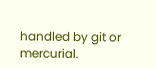handled by git or mercurial.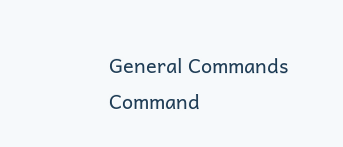General Commands
Command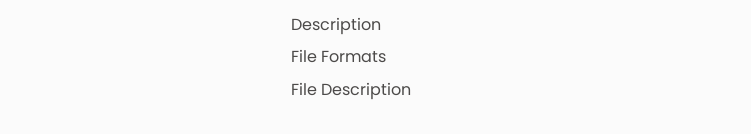Description
File Formats
File Description